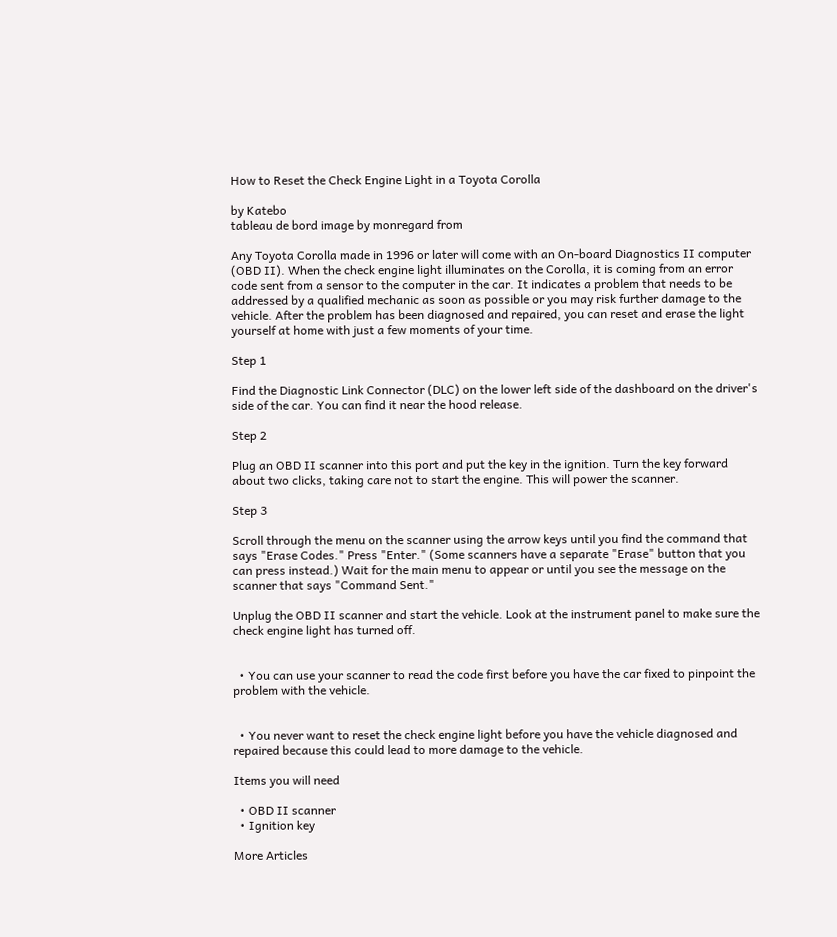How to Reset the Check Engine Light in a Toyota Corolla

by Katebo
tableau de bord image by monregard from

Any Toyota Corolla made in 1996 or later will come with an On-board Diagnostics II computer (OBD II). When the check engine light illuminates on the Corolla, it is coming from an error code sent from a sensor to the computer in the car. It indicates a problem that needs to be addressed by a qualified mechanic as soon as possible or you may risk further damage to the vehicle. After the problem has been diagnosed and repaired, you can reset and erase the light yourself at home with just a few moments of your time.

Step 1

Find the Diagnostic Link Connector (DLC) on the lower left side of the dashboard on the driver's side of the car. You can find it near the hood release.

Step 2

Plug an OBD II scanner into this port and put the key in the ignition. Turn the key forward about two clicks, taking care not to start the engine. This will power the scanner.

Step 3

Scroll through the menu on the scanner using the arrow keys until you find the command that says "Erase Codes." Press "Enter." (Some scanners have a separate "Erase" button that you can press instead.) Wait for the main menu to appear or until you see the message on the scanner that says "Command Sent."

Unplug the OBD II scanner and start the vehicle. Look at the instrument panel to make sure the check engine light has turned off.


  • You can use your scanner to read the code first before you have the car fixed to pinpoint the problem with the vehicle.


  • You never want to reset the check engine light before you have the vehicle diagnosed and repaired because this could lead to more damage to the vehicle.

Items you will need

  • OBD II scanner
  • Ignition key

More Articles